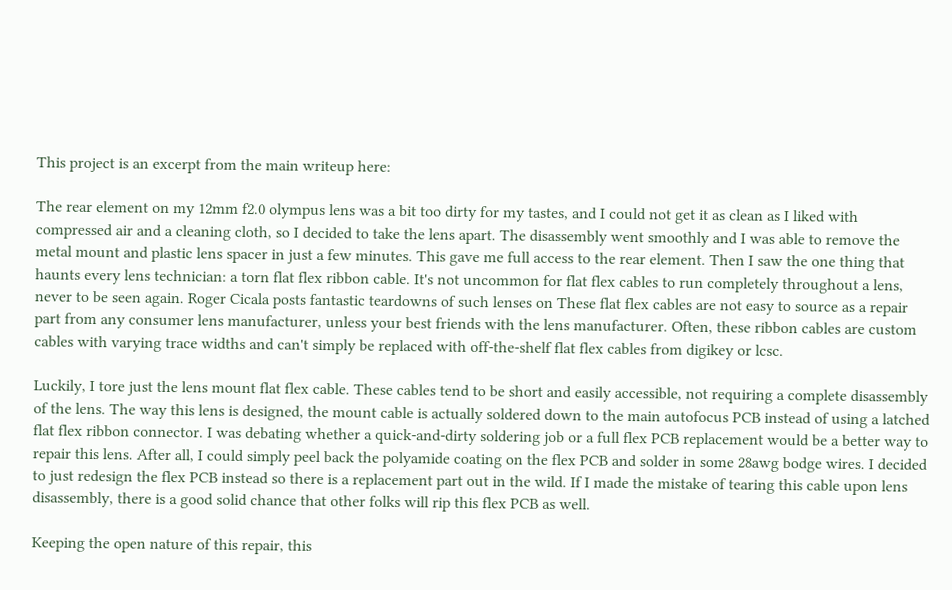This project is an excerpt from the main writeup here:

The rear element on my 12mm f2.0 olympus lens was a bit too dirty for my tastes, and I could not get it as clean as I liked with compressed air and a cleaning cloth, so I decided to take the lens apart. The disassembly went smoothly and I was able to remove the metal mount and plastic lens spacer in just a few minutes. This gave me full access to the rear element. Then I saw the one thing that haunts every lens technician: a torn flat flex ribbon cable. It's not uncommon for flat flex cables to run completely throughout a lens, never to be seen again. Roger Cicala posts fantastic teardowns of such lenses on These flat flex cables are not easy to source as a repair part from any consumer lens manufacturer, unless your best friends with the lens manufacturer. Often, these ribbon cables are custom cables with varying trace widths and can't simply be replaced with off-the-shelf flat flex cables from digikey or lcsc.

Luckily, I tore just the lens mount flat flex cable. These cables tend to be short and easily accessible, not requiring a complete disassembly of the lens. The way this lens is designed, the mount cable is actually soldered down to the main autofocus PCB instead of using a latched flat flex ribbon connector. I was debating whether a quick-and-dirty soldering job or a full flex PCB replacement would be a better way to repair this lens. After all, I could simply peel back the polyamide coating on the flex PCB and solder in some 28awg bodge wires. I decided to just redesign the flex PCB instead so there is a replacement part out in the wild. If I made the mistake of tearing this cable upon lens disassembly, there is a good solid chance that other folks will rip this flex PCB as well.

Keeping the open nature of this repair, this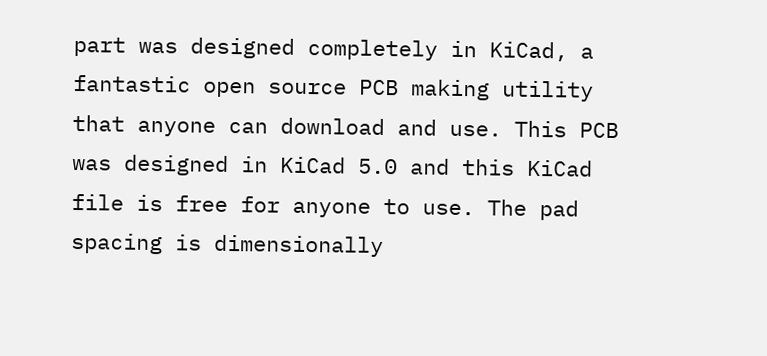part was designed completely in KiCad, a fantastic open source PCB making utility that anyone can download and use. This PCB was designed in KiCad 5.0 and this KiCad file is free for anyone to use. The pad spacing is dimensionally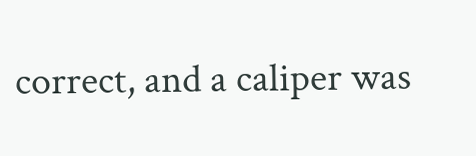correct, and a caliper was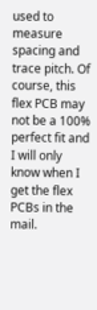used to measure spacing and trace pitch. Of course, this flex PCB may not be a 100% perfect fit and I will only know when I get the flex PCBs in the mail.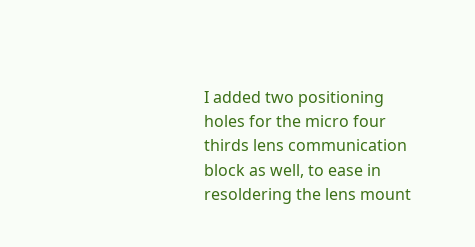I added two positioning holes for the micro four thirds lens communication block as well, to ease in resoldering the lens mount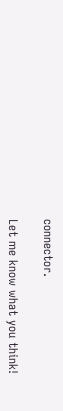connector.

Let me know what you think!